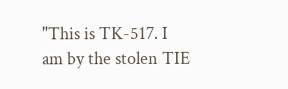"This is TK-517. I am by the stolen TIE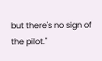but there's no sign of the pilot."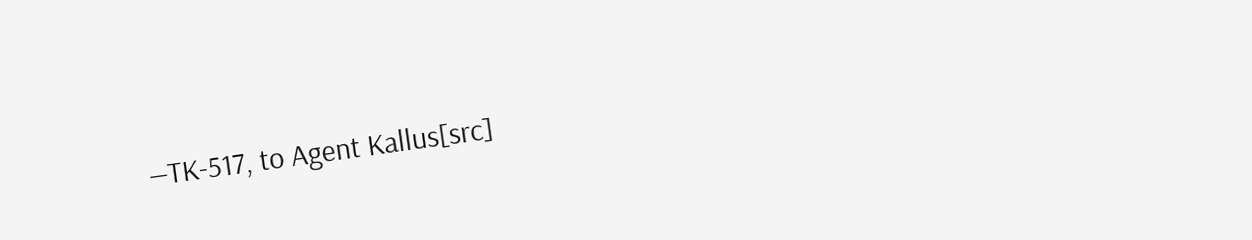―TK-517, to Agent Kallus[src]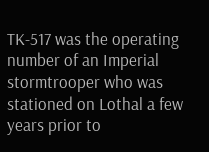TK-517 was the operating number of an Imperial stormtrooper who was stationed on Lothal a few years prior to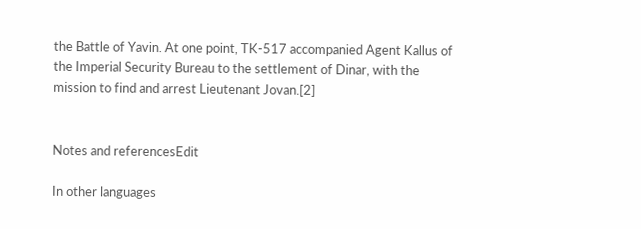the Battle of Yavin. At one point, TK-517 accompanied Agent Kallus of the Imperial Security Bureau to the settlement of Dinar, with the mission to find and arrest Lieutenant Jovan.[2]


Notes and referencesEdit

In other languages